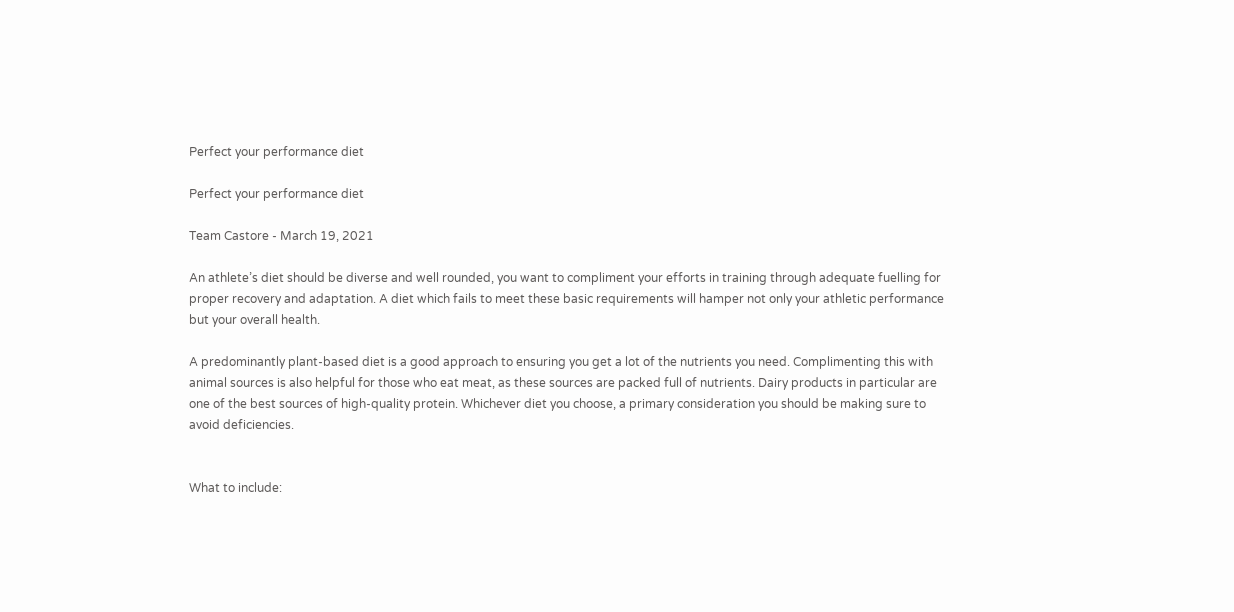Perfect your performance diet

Perfect your performance diet

Team Castore - March 19, 2021

An athlete’s diet should be diverse and well rounded, you want to compliment your efforts in training through adequate fuelling for proper recovery and adaptation. A diet which fails to meet these basic requirements will hamper not only your athletic performance but your overall health.

A predominantly plant-based diet is a good approach to ensuring you get a lot of the nutrients you need. Complimenting this with animal sources is also helpful for those who eat meat, as these sources are packed full of nutrients. Dairy products in particular are one of the best sources of high-quality protein. Whichever diet you choose, a primary consideration you should be making sure to avoid deficiencies.


What to include: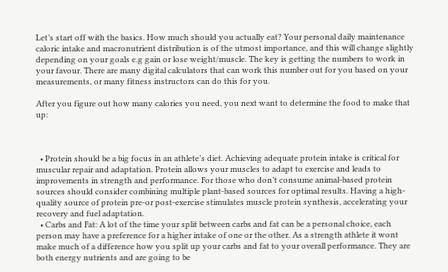Let’s start off with the basics. How much should you actually eat? Your personal daily maintenance caloric intake and macronutrient distribution is of the utmost importance, and this will change slightly depending on your goals e.g gain or lose weight/muscle. The key is getting the numbers to work in your favour. There are many digital calculators that can work this number out for you based on your measurements, or many fitness instructors can do this for you.

After you figure out how many calories you need, you next want to determine the food to make that up:



  • Protein should be a big focus in an athlete’s diet. Achieving adequate protein intake is critical for muscular repair and adaptation. Protein allows your muscles to adapt to exercise and leads to improvements in strength and performance. For those who don’t consume animal-based protein sources should consider combining multiple plant-based sources for optimal results. Having a high-quality source of protein pre-or post-exercise stimulates muscle protein synthesis, accelerating your recovery and fuel adaptation.
  • Carbs and Fat: A lot of the time your split between carbs and fat can be a personal choice, each person may have a preference for a higher intake of one or the other. As a strength athlete it wont make much of a difference how you split up your carbs and fat to your overall performance. They are both energy nutrients and are going to be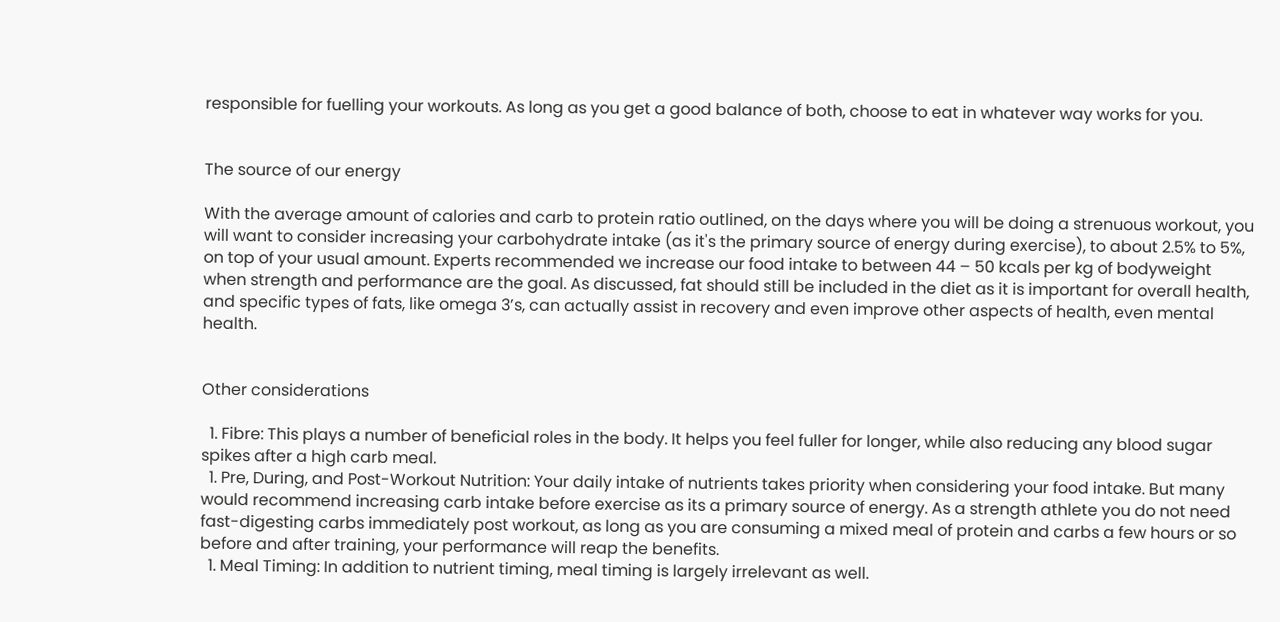responsible for fuelling your workouts. As long as you get a good balance of both, choose to eat in whatever way works for you.


The source of our energy

With the average amount of calories and carb to protein ratio outlined, on the days where you will be doing a strenuous workout, you will want to consider increasing your carbohydrate intake (as it's the primary source of energy during exercise), to about 2.5% to 5%, on top of your usual amount. Experts recommended we increase our food intake to between 44 – 50 kcals per kg of bodyweight when strength and performance are the goal. As discussed, fat should still be included in the diet as it is important for overall health, and specific types of fats, like omega 3’s, can actually assist in recovery and even improve other aspects of health, even mental health.


Other considerations

  1. Fibre: This plays a number of beneficial roles in the body. It helps you feel fuller for longer, while also reducing any blood sugar spikes after a high carb meal.
  1. Pre, During, and Post-Workout Nutrition: Your daily intake of nutrients takes priority when considering your food intake. But many would recommend increasing carb intake before exercise as its a primary source of energy. As a strength athlete you do not need fast-digesting carbs immediately post workout, as long as you are consuming a mixed meal of protein and carbs a few hours or so before and after training, your performance will reap the benefits.
  1. Meal Timing: In addition to nutrient timing, meal timing is largely irrelevant as well.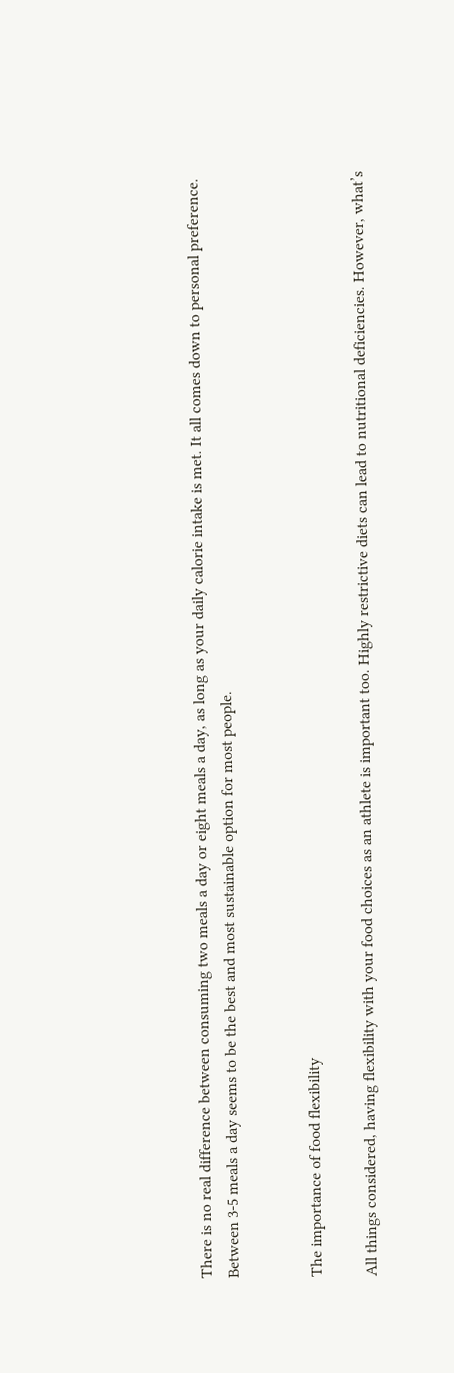There is no real difference between consuming two meals a day or eight meals a day, as long as your daily calorie intake is met. It all comes down to personal preference. Between 3-5 meals a day seems to be the best and most sustainable option for most people.


The importance of food flexibility

All things considered, having flexibility with your food choices as an athlete is important too. Highly restrictive diets can lead to nutritional deficiencies. However, what’s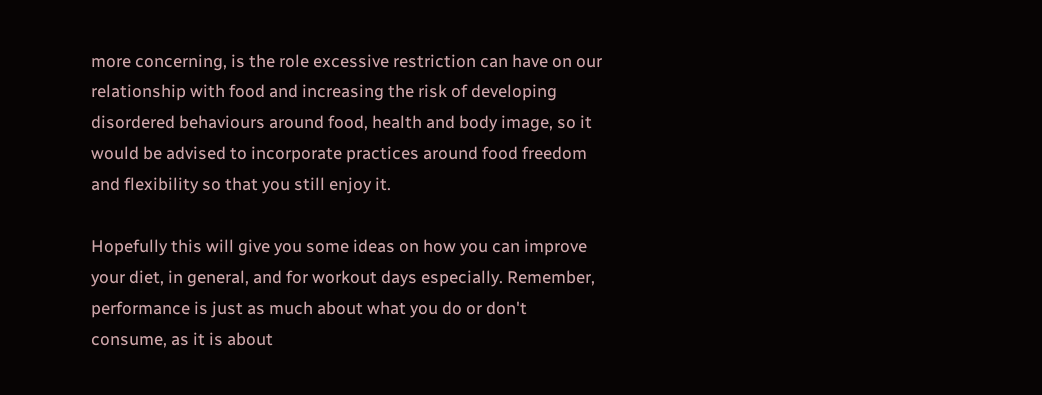more concerning, is the role excessive restriction can have on our relationship with food and increasing the risk of developing disordered behaviours around food, health and body image, so it would be advised to incorporate practices around food freedom and flexibility so that you still enjoy it.

Hopefully this will give you some ideas on how you can improve your diet, in general, and for workout days especially. Remember, performance is just as much about what you do or don't consume, as it is about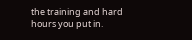the training and hard hours you put in.